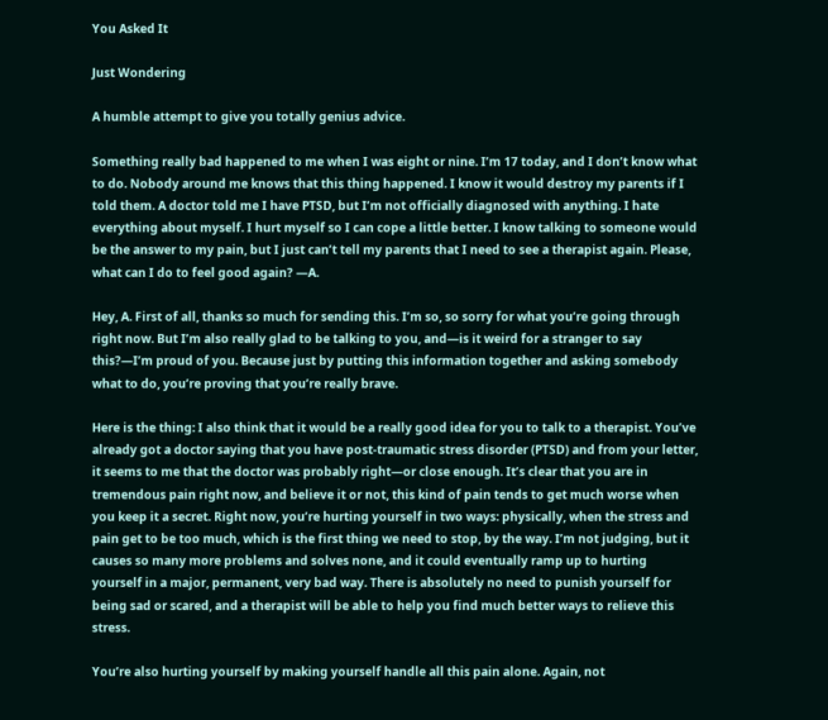You Asked It

Just Wondering

A humble attempt to give you totally genius advice.

Something really bad happened to me when I was eight or nine. I’m 17 today, and I don’t know what to do. Nobody around me knows that this thing happened. I know it would destroy my parents if I told them. A doctor told me I have PTSD, but I’m not officially diagnosed with anything. I hate everything about myself. I hurt myself so I can cope a little better. I know talking to someone would be the answer to my pain, but I just can’t tell my parents that I need to see a therapist again. Please, what can I do to feel good again? —A.

Hey, A. First of all, thanks so much for sending this. I’m so, so sorry for what you’re going through right now. But I’m also really glad to be talking to you, and—is it weird for a stranger to say this?—I’m proud of you. Because just by putting this information together and asking somebody what to do, you’re proving that you’re really brave.

Here is the thing: I also think that it would be a really good idea for you to talk to a therapist. You’ve already got a doctor saying that you have post-traumatic stress disorder (PTSD) and from your letter, it seems to me that the doctor was probably right—or close enough. It’s clear that you are in tremendous pain right now, and believe it or not, this kind of pain tends to get much worse when you keep it a secret. Right now, you’re hurting yourself in two ways: physically, when the stress and pain get to be too much, which is the first thing we need to stop, by the way. I’m not judging, but it causes so many more problems and solves none, and it could eventually ramp up to hurting yourself in a major, permanent, very bad way. There is absolutely no need to punish yourself for being sad or scared, and a therapist will be able to help you find much better ways to relieve this stress.

You’re also hurting yourself by making yourself handle all this pain alone. Again, not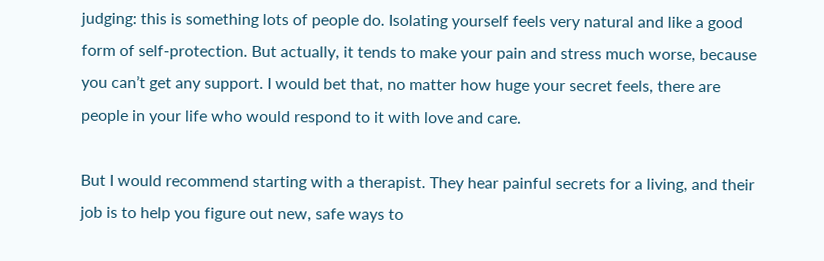judging: this is something lots of people do. Isolating yourself feels very natural and like a good form of self-protection. But actually, it tends to make your pain and stress much worse, because you can’t get any support. I would bet that, no matter how huge your secret feels, there are people in your life who would respond to it with love and care.

But I would recommend starting with a therapist. They hear painful secrets for a living, and their job is to help you figure out new, safe ways to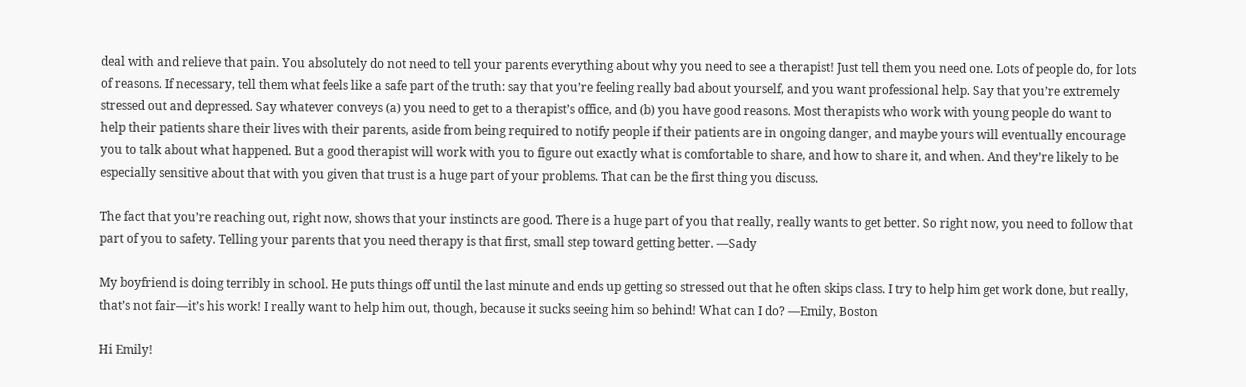deal with and relieve that pain. You absolutely do not need to tell your parents everything about why you need to see a therapist! Just tell them you need one. Lots of people do, for lots of reasons. If necessary, tell them what feels like a safe part of the truth: say that you’re feeling really bad about yourself, and you want professional help. Say that you’re extremely stressed out and depressed. Say whatever conveys (a) you need to get to a therapist’s office, and (b) you have good reasons. Most therapists who work with young people do want to help their patients share their lives with their parents, aside from being required to notify people if their patients are in ongoing danger, and maybe yours will eventually encourage you to talk about what happened. But a good therapist will work with you to figure out exactly what is comfortable to share, and how to share it, and when. And they’re likely to be especially sensitive about that with you given that trust is a huge part of your problems. That can be the first thing you discuss.

The fact that you’re reaching out, right now, shows that your instincts are good. There is a huge part of you that really, really wants to get better. So right now, you need to follow that part of you to safety. Telling your parents that you need therapy is that first, small step toward getting better. —Sady

My boyfriend is doing terribly in school. He puts things off until the last minute and ends up getting so stressed out that he often skips class. I try to help him get work done, but really, that’s not fair—it’s his work! I really want to help him out, though, because it sucks seeing him so behind! What can I do? —Emily, Boston

Hi Emily!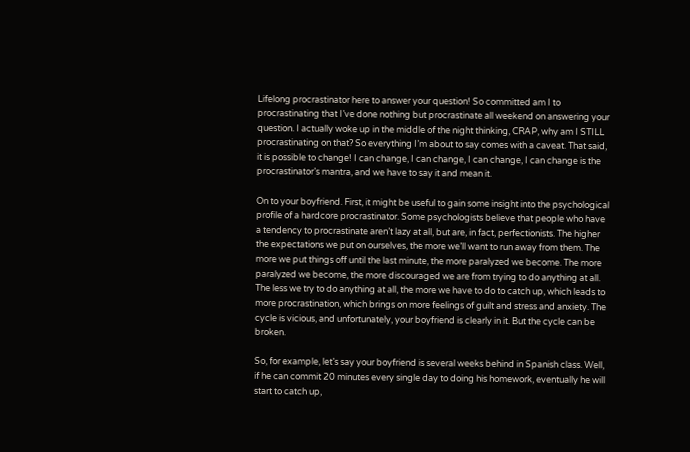Lifelong procrastinator here to answer your question! So committed am I to procrastinating that I’ve done nothing but procrastinate all weekend on answering your question. I actually woke up in the middle of the night thinking, CRAP, why am I STILL procrastinating on that? So everything I’m about to say comes with a caveat. That said, it is possible to change! I can change, I can change, I can change, I can change is the procrastinator’s mantra, and we have to say it and mean it.

On to your boyfriend. First, it might be useful to gain some insight into the psychological profile of a hardcore procrastinator. Some psychologists believe that people who have a tendency to procrastinate aren’t lazy at all, but are, in fact, perfectionists. The higher the expectations we put on ourselves, the more we’ll want to run away from them. The more we put things off until the last minute, the more paralyzed we become. The more paralyzed we become, the more discouraged we are from trying to do anything at all. The less we try to do anything at all, the more we have to do to catch up, which leads to more procrastination, which brings on more feelings of guilt and stress and anxiety. The cycle is vicious, and unfortunately, your boyfriend is clearly in it. But the cycle can be broken.

So, for example, let’s say your boyfriend is several weeks behind in Spanish class. Well, if he can commit 20 minutes every single day to doing his homework, eventually he will start to catch up,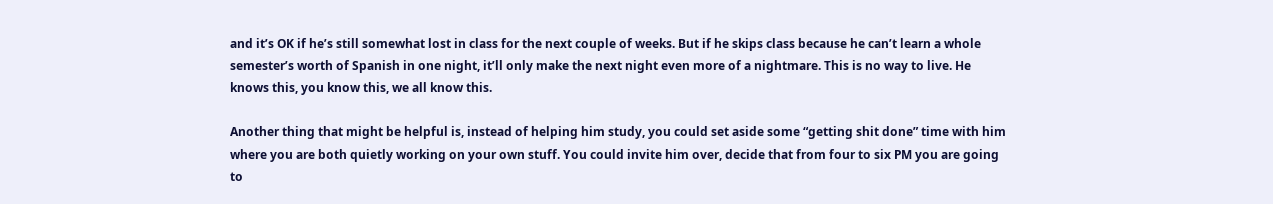and it’s OK if he’s still somewhat lost in class for the next couple of weeks. But if he skips class because he can’t learn a whole semester’s worth of Spanish in one night, it’ll only make the next night even more of a nightmare. This is no way to live. He knows this, you know this, we all know this.

Another thing that might be helpful is, instead of helping him study, you could set aside some “getting shit done” time with him where you are both quietly working on your own stuff. You could invite him over, decide that from four to six PM you are going to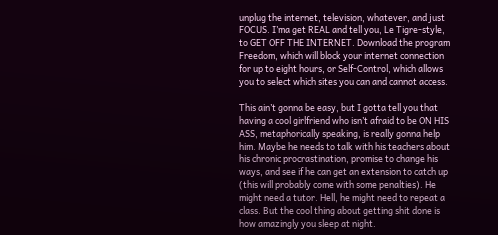unplug the internet, television, whatever, and just FOCUS. I’ma get REAL and tell you, Le Tigre-style, to GET OFF THE INTERNET. Download the program Freedom, which will block your internet connection for up to eight hours, or Self-Control, which allows you to select which sites you can and cannot access.

This ain’t gonna be easy, but I gotta tell you that having a cool girlfriend who isn’t afraid to be ON HIS ASS, metaphorically speaking, is really gonna help him. Maybe he needs to talk with his teachers about his chronic procrastination, promise to change his ways, and see if he can get an extension to catch up (this will probably come with some penalties). He might need a tutor. Hell, he might need to repeat a class. But the cool thing about getting shit done is how amazingly you sleep at night.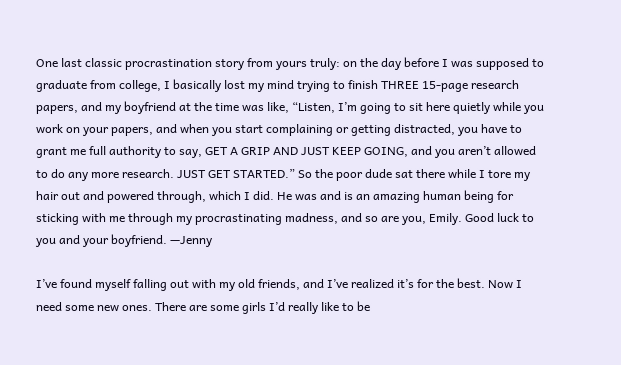One last classic procrastination story from yours truly: on the day before I was supposed to graduate from college, I basically lost my mind trying to finish THREE 15-page research papers, and my boyfriend at the time was like, “Listen, I’m going to sit here quietly while you work on your papers, and when you start complaining or getting distracted, you have to grant me full authority to say, GET A GRIP AND JUST KEEP GOING, and you aren’t allowed to do any more research. JUST GET STARTED.” So the poor dude sat there while I tore my hair out and powered through, which I did. He was and is an amazing human being for sticking with me through my procrastinating madness, and so are you, Emily. Good luck to you and your boyfriend. —Jenny

I’ve found myself falling out with my old friends, and I’ve realized it’s for the best. Now I need some new ones. There are some girls I’d really like to be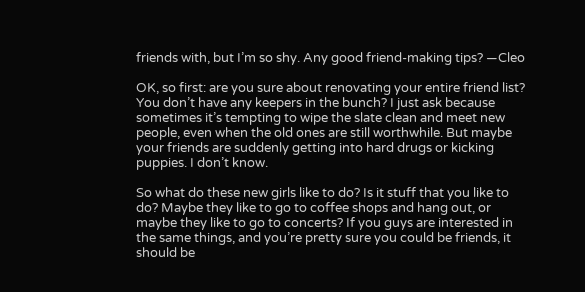friends with, but I’m so shy. Any good friend-making tips? —Cleo

OK, so first: are you sure about renovating your entire friend list? You don’t have any keepers in the bunch? I just ask because sometimes it’s tempting to wipe the slate clean and meet new people, even when the old ones are still worthwhile. But maybe your friends are suddenly getting into hard drugs or kicking puppies. I don’t know.

So what do these new girls like to do? Is it stuff that you like to do? Maybe they like to go to coffee shops and hang out, or maybe they like to go to concerts? If you guys are interested in the same things, and you’re pretty sure you could be friends, it should be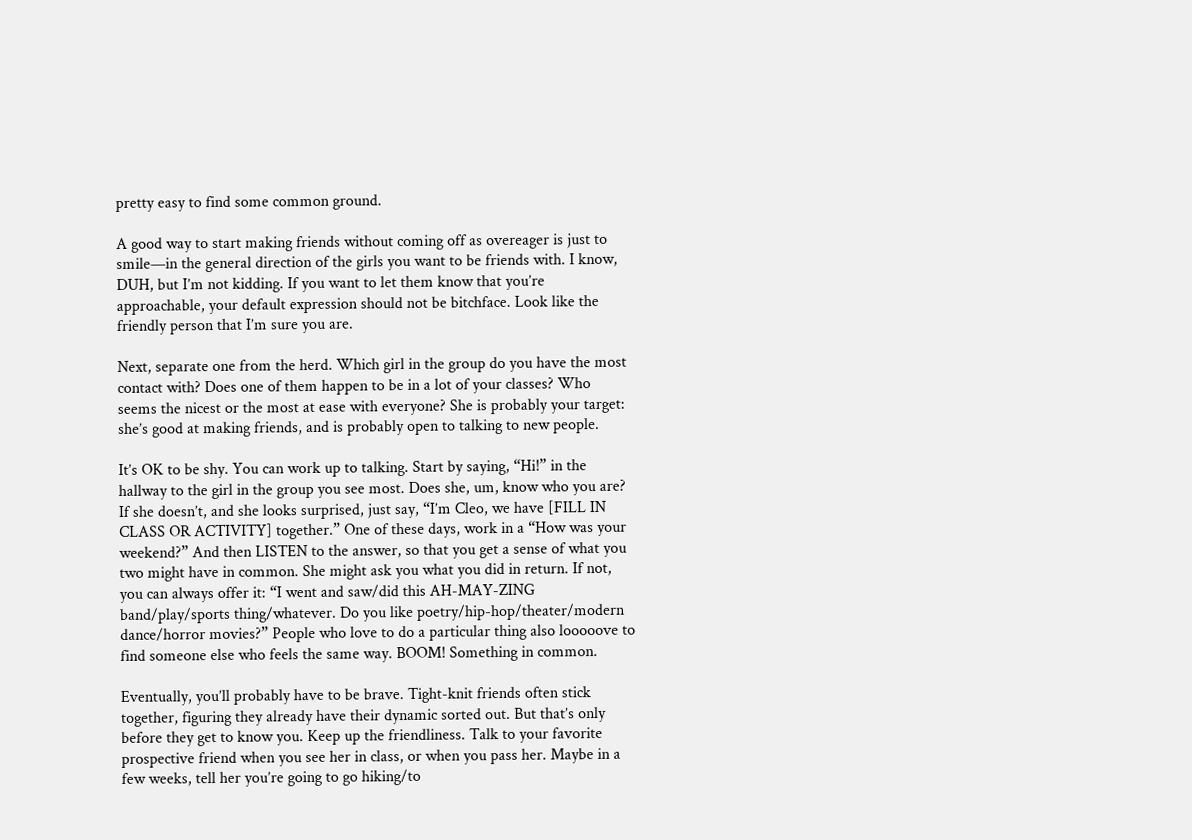pretty easy to find some common ground.

A good way to start making friends without coming off as overeager is just to smile—in the general direction of the girls you want to be friends with. I know, DUH, but I’m not kidding. If you want to let them know that you’re approachable, your default expression should not be bitchface. Look like the friendly person that I’m sure you are.

Next, separate one from the herd. Which girl in the group do you have the most contact with? Does one of them happen to be in a lot of your classes? Who seems the nicest or the most at ease with everyone? She is probably your target: she’s good at making friends, and is probably open to talking to new people.

It’s OK to be shy. You can work up to talking. Start by saying, “Hi!” in the hallway to the girl in the group you see most. Does she, um, know who you are? If she doesn’t, and she looks surprised, just say, “I’m Cleo, we have [FILL IN CLASS OR ACTIVITY] together.” One of these days, work in a “How was your weekend?” And then LISTEN to the answer, so that you get a sense of what you two might have in common. She might ask you what you did in return. If not, you can always offer it: “I went and saw/did this AH-MAY-ZING band/play/sports thing/whatever. Do you like poetry/hip-hop/theater/modern dance/horror movies?” People who love to do a particular thing also looooove to find someone else who feels the same way. BOOM! Something in common.

Eventually, you’ll probably have to be brave. Tight-knit friends often stick together, figuring they already have their dynamic sorted out. But that’s only before they get to know you. Keep up the friendliness. Talk to your favorite prospective friend when you see her in class, or when you pass her. Maybe in a few weeks, tell her you’re going to go hiking/to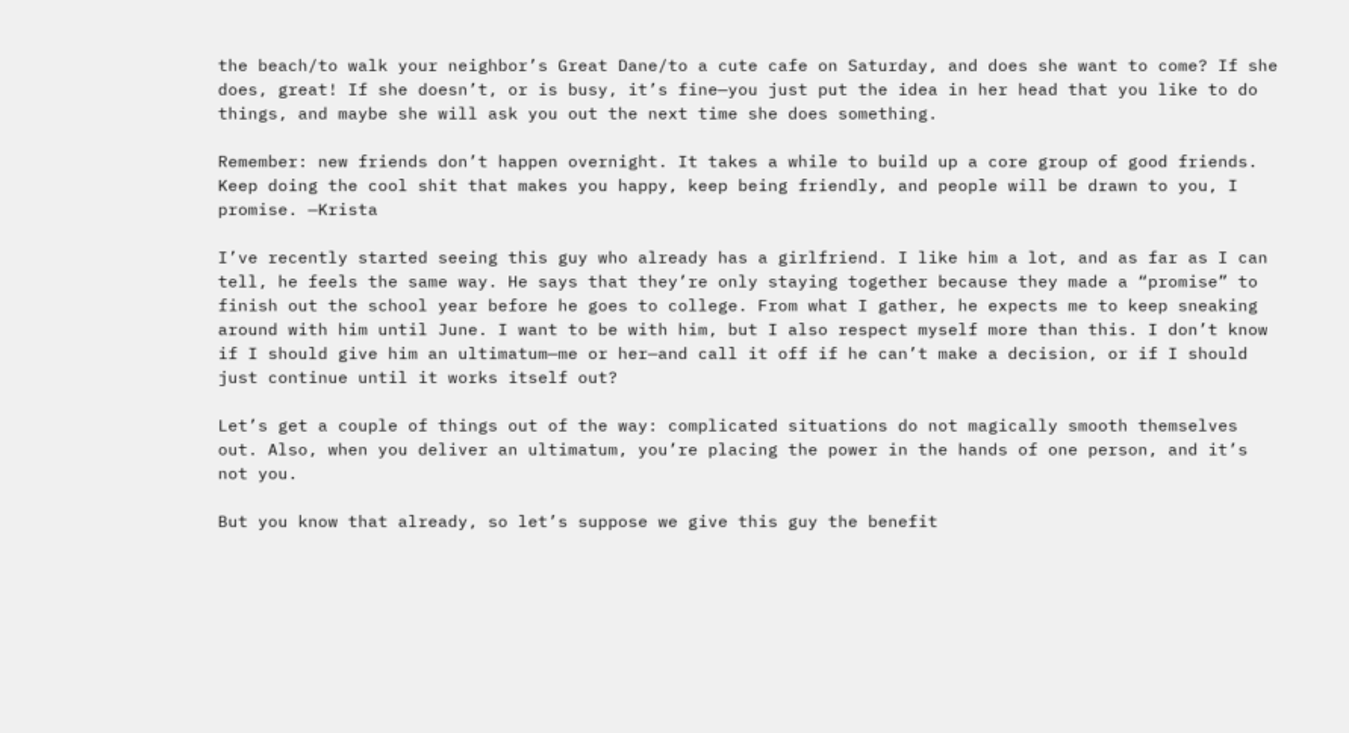the beach/to walk your neighbor’s Great Dane/to a cute cafe on Saturday, and does she want to come? If she does, great! If she doesn’t, or is busy, it’s fine—you just put the idea in her head that you like to do things, and maybe she will ask you out the next time she does something.

Remember: new friends don’t happen overnight. It takes a while to build up a core group of good friends. Keep doing the cool shit that makes you happy, keep being friendly, and people will be drawn to you, I promise. —Krista

I’ve recently started seeing this guy who already has a girlfriend. I like him a lot, and as far as I can tell, he feels the same way. He says that they’re only staying together because they made a “promise” to finish out the school year before he goes to college. From what I gather, he expects me to keep sneaking around with him until June. I want to be with him, but I also respect myself more than this. I don’t know if I should give him an ultimatum—me or her—and call it off if he can’t make a decision, or if I should just continue until it works itself out?

Let’s get a couple of things out of the way: complicated situations do not magically smooth themselves out. Also, when you deliver an ultimatum, you’re placing the power in the hands of one person, and it’s not you.

But you know that already, so let’s suppose we give this guy the benefit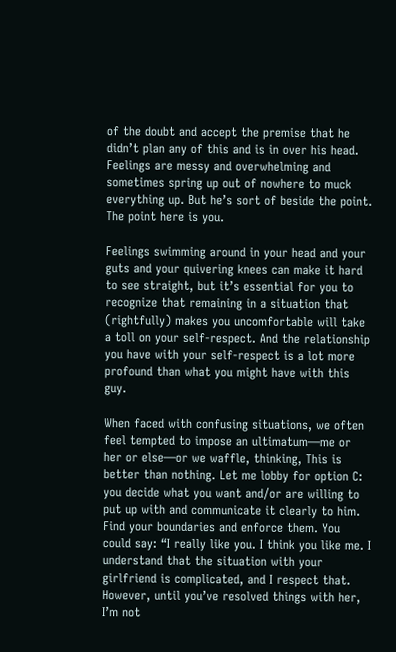of the doubt and accept the premise that he didn’t plan any of this and is in over his head. Feelings are messy and overwhelming and sometimes spring up out of nowhere to muck everything up. But he’s sort of beside the point. The point here is you.

Feelings swimming around in your head and your guts and your quivering knees can make it hard to see straight, but it’s essential for you to recognize that remaining in a situation that (rightfully) makes you uncomfortable will take a toll on your self-respect. And the relationship you have with your self-respect is a lot more profound than what you might have with this guy.

When faced with confusing situations, we often feel tempted to impose an ultimatum—me or her or else—or we waffle, thinking, This is better than nothing. Let me lobby for option C: you decide what you want and/or are willing to put up with and communicate it clearly to him. Find your boundaries and enforce them. You could say: “I really like you. I think you like me. I understand that the situation with your girlfriend is complicated, and I respect that. However, until you’ve resolved things with her, I’m not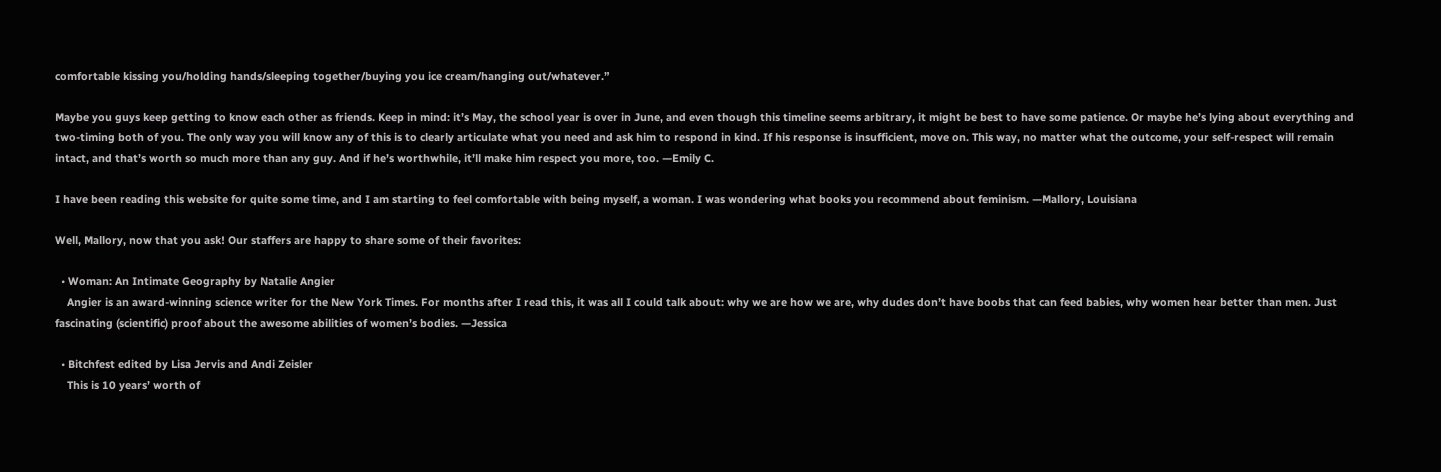comfortable kissing you/holding hands/sleeping together/buying you ice cream/hanging out/whatever.”

Maybe you guys keep getting to know each other as friends. Keep in mind: it’s May, the school year is over in June, and even though this timeline seems arbitrary, it might be best to have some patience. Or maybe he’s lying about everything and two-timing both of you. The only way you will know any of this is to clearly articulate what you need and ask him to respond in kind. If his response is insufficient, move on. This way, no matter what the outcome, your self-respect will remain intact, and that’s worth so much more than any guy. And if he’s worthwhile, it’ll make him respect you more, too. —Emily C.

I have been reading this website for quite some time, and I am starting to feel comfortable with being myself, a woman. I was wondering what books you recommend about feminism. —Mallory, Louisiana

Well, Mallory, now that you ask! Our staffers are happy to share some of their favorites:

  • Woman: An Intimate Geography by Natalie Angier
    Angier is an award-winning science writer for the New York Times. For months after I read this, it was all I could talk about: why we are how we are, why dudes don’t have boobs that can feed babies, why women hear better than men. Just fascinating (scientific) proof about the awesome abilities of women’s bodies. —Jessica

  • Bitchfest edited by Lisa Jervis and Andi Zeisler
    This is 10 years’ worth of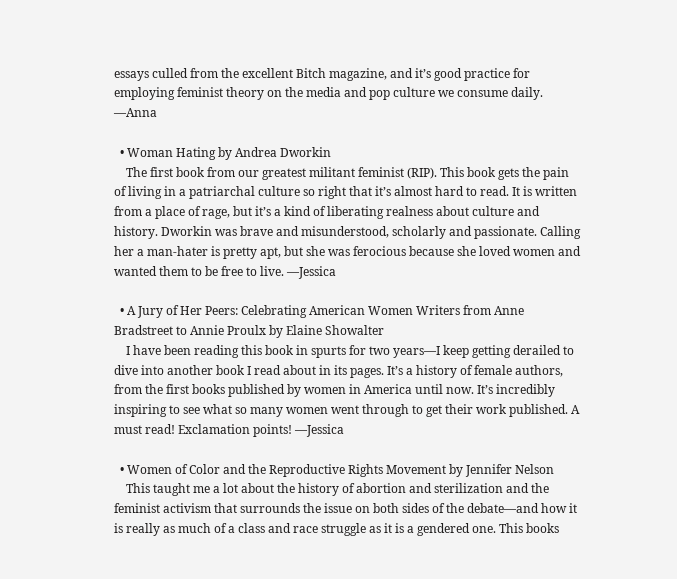essays culled from the excellent Bitch magazine, and it’s good practice for employing feminist theory on the media and pop culture we consume daily. —Anna

  • Woman Hating by Andrea Dworkin
    The first book from our greatest militant feminist (RIP). This book gets the pain of living in a patriarchal culture so right that it’s almost hard to read. It is written from a place of rage, but it’s a kind of liberating realness about culture and history. Dworkin was brave and misunderstood, scholarly and passionate. Calling her a man-hater is pretty apt, but she was ferocious because she loved women and wanted them to be free to live. —Jessica

  • A Jury of Her Peers: Celebrating American Women Writers from Anne Bradstreet to Annie Proulx by Elaine Showalter
    I have been reading this book in spurts for two years—I keep getting derailed to dive into another book I read about in its pages. It’s a history of female authors, from the first books published by women in America until now. It’s incredibly inspiring to see what so many women went through to get their work published. A must read! Exclamation points! —Jessica

  • Women of Color and the Reproductive Rights Movement by Jennifer Nelson
    This taught me a lot about the history of abortion and sterilization and the feminist activism that surrounds the issue on both sides of the debate—and how it is really as much of a class and race struggle as it is a gendered one. This books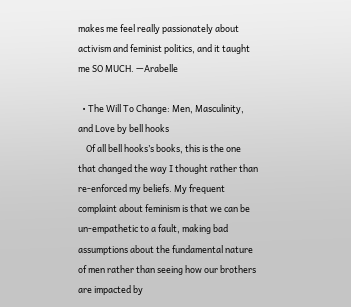makes me feel really passionately about activism and feminist politics, and it taught me SO MUCH. —Arabelle

  • The Will To Change: Men, Masculinity, and Love by bell hooks
    Of all bell hooks’s books, this is the one that changed the way I thought rather than re-enforced my beliefs. My frequent complaint about feminism is that we can be un-empathetic to a fault, making bad assumptions about the fundamental nature of men rather than seeing how our brothers are impacted by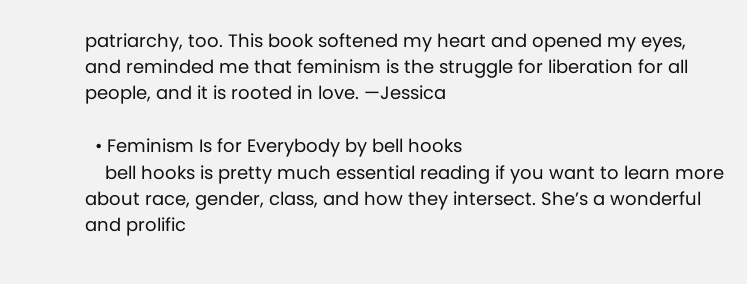patriarchy, too. This book softened my heart and opened my eyes, and reminded me that feminism is the struggle for liberation for all people, and it is rooted in love. —Jessica

  • Feminism Is for Everybody by bell hooks
    bell hooks is pretty much essential reading if you want to learn more about race, gender, class, and how they intersect. She’s a wonderful and prolific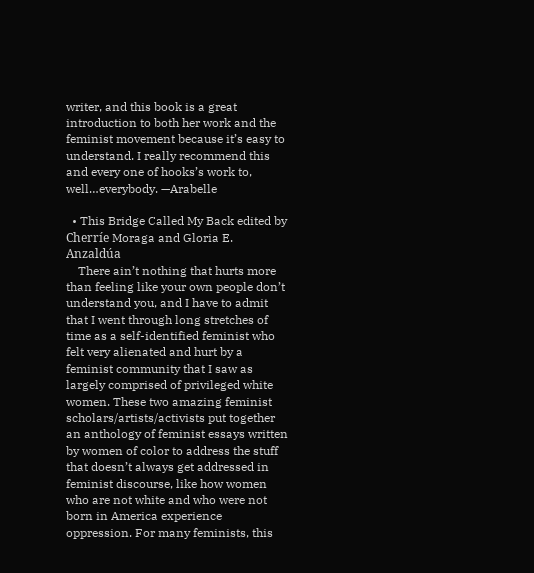writer, and this book is a great introduction to both her work and the feminist movement because it’s easy to understand. I really recommend this and every one of hooks’s work to, well…everybody. —Arabelle

  • This Bridge Called My Back edited by Cherríe Moraga and Gloria E. Anzaldúa
    There ain’t nothing that hurts more than feeling like your own people don’t understand you, and I have to admit that I went through long stretches of time as a self-identified feminist who felt very alienated and hurt by a feminist community that I saw as largely comprised of privileged white women. These two amazing feminist scholars/artists/activists put together an anthology of feminist essays written by women of color to address the stuff that doesn’t always get addressed in feminist discourse, like how women who are not white and who were not born in America experience oppression. For many feminists, this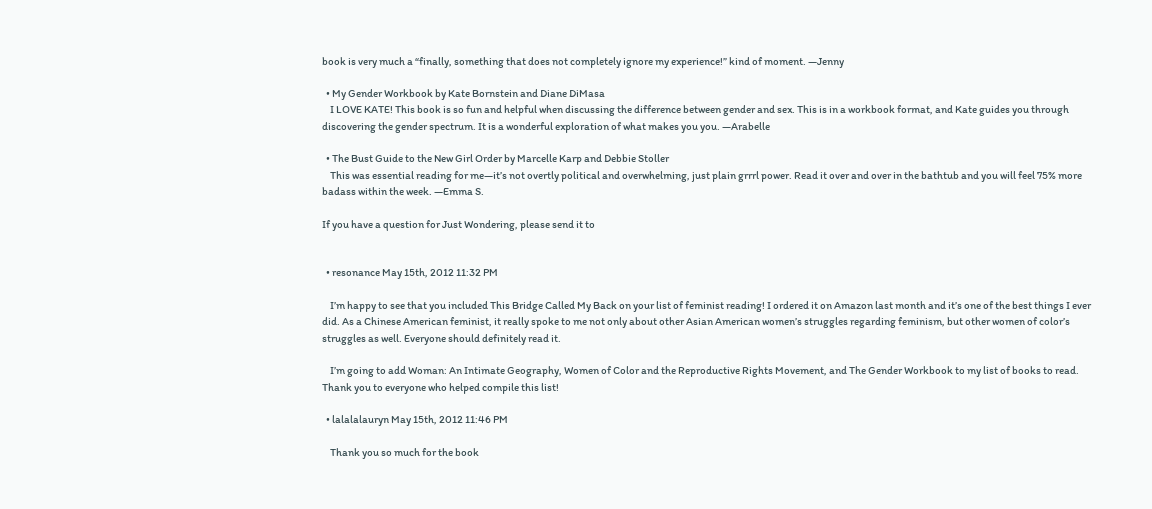book is very much a “finally, something that does not completely ignore my experience!” kind of moment. —Jenny

  • My Gender Workbook by Kate Bornstein and Diane DiMasa
    I LOVE KATE! This book is so fun and helpful when discussing the difference between gender and sex. This is in a workbook format, and Kate guides you through discovering the gender spectrum. It is a wonderful exploration of what makes you you. —Arabelle

  • The Bust Guide to the New Girl Order by Marcelle Karp and Debbie Stoller
    This was essential reading for me—it’s not overtly political and overwhelming, just plain grrrl power. Read it over and over in the bathtub and you will feel 75% more badass within the week. —Emma S.

If you have a question for Just Wondering, please send it to


  • resonance May 15th, 2012 11:32 PM

    I’m happy to see that you included This Bridge Called My Back on your list of feminist reading! I ordered it on Amazon last month and it’s one of the best things I ever did. As a Chinese American feminist, it really spoke to me not only about other Asian American women’s struggles regarding feminism, but other women of color’s struggles as well. Everyone should definitely read it.

    I’m going to add Woman: An Intimate Geography, Women of Color and the Reproductive Rights Movement, and The Gender Workbook to my list of books to read. Thank you to everyone who helped compile this list!

  • lalalalauryn May 15th, 2012 11:46 PM

    Thank you so much for the book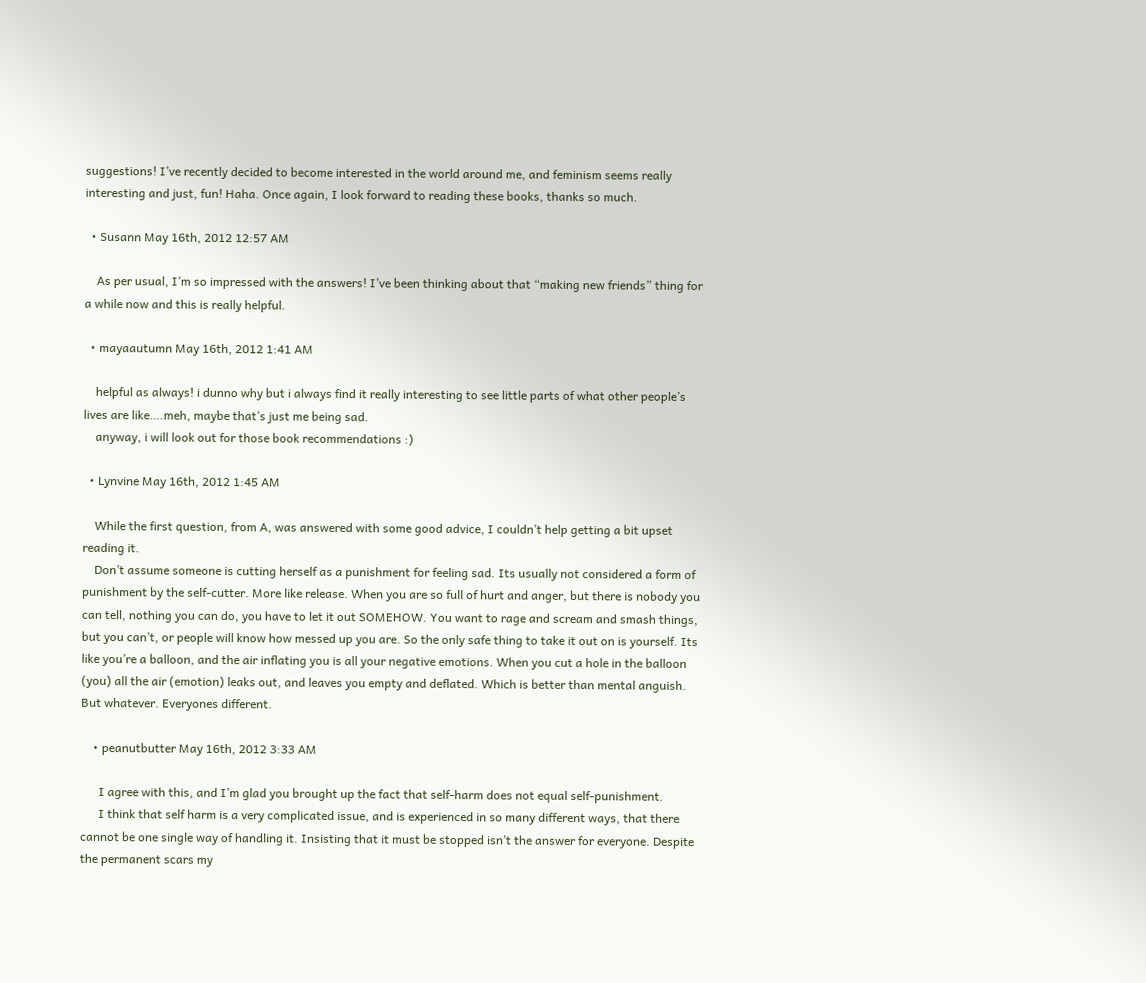suggestions! I’ve recently decided to become interested in the world around me, and feminism seems really interesting and just, fun! Haha. Once again, I look forward to reading these books, thanks so much.

  • Susann May 16th, 2012 12:57 AM

    As per usual, I’m so impressed with the answers! I’ve been thinking about that “making new friends” thing for a while now and this is really helpful.

  • mayaautumn May 16th, 2012 1:41 AM

    helpful as always! i dunno why but i always find it really interesting to see little parts of what other people’s lives are like….meh, maybe that’s just me being sad.
    anyway, i will look out for those book recommendations :)

  • Lynvine May 16th, 2012 1:45 AM

    While the first question, from A, was answered with some good advice, I couldn’t help getting a bit upset reading it.
    Don’t assume someone is cutting herself as a punishment for feeling sad. Its usually not considered a form of punishment by the self-cutter. More like release. When you are so full of hurt and anger, but there is nobody you can tell, nothing you can do, you have to let it out SOMEHOW. You want to rage and scream and smash things, but you can’t, or people will know how messed up you are. So the only safe thing to take it out on is yourself. Its like you’re a balloon, and the air inflating you is all your negative emotions. When you cut a hole in the balloon (you) all the air (emotion) leaks out, and leaves you empty and deflated. Which is better than mental anguish. But whatever. Everyones different.

    • peanutbutter May 16th, 2012 3:33 AM

      I agree with this, and I’m glad you brought up the fact that self-harm does not equal self-punishment.
      I think that self harm is a very complicated issue, and is experienced in so many different ways, that there cannot be one single way of handling it. Insisting that it must be stopped isn’t the answer for everyone. Despite the permanent scars my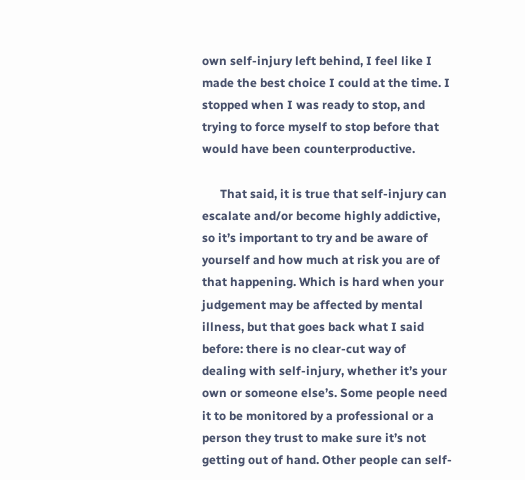own self-injury left behind, I feel like I made the best choice I could at the time. I stopped when I was ready to stop, and trying to force myself to stop before that would have been counterproductive.

      That said, it is true that self-injury can escalate and/or become highly addictive, so it’s important to try and be aware of yourself and how much at risk you are of that happening. Which is hard when your judgement may be affected by mental illness, but that goes back what I said before: there is no clear-cut way of dealing with self-injury, whether it’s your own or someone else’s. Some people need it to be monitored by a professional or a person they trust to make sure it’s not getting out of hand. Other people can self-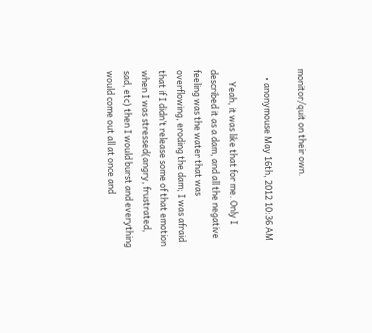monitor/quit on their own.

    • anonymouse May 16th, 2012 10:36 AM

      Yeah, it was like that for me. Only I described it as a dam, and all the negative feeling was the water that was overflowing, eroding the dam; I was afraid that if I didn’t release some of that emotion when I was stressed(angry, frustrated, sad, etc) then I would burst and everything would come out all at once and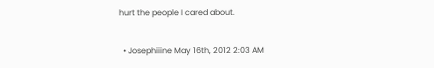hurt the people I cared about.

  • Josephiiine May 16th, 2012 2:03 AM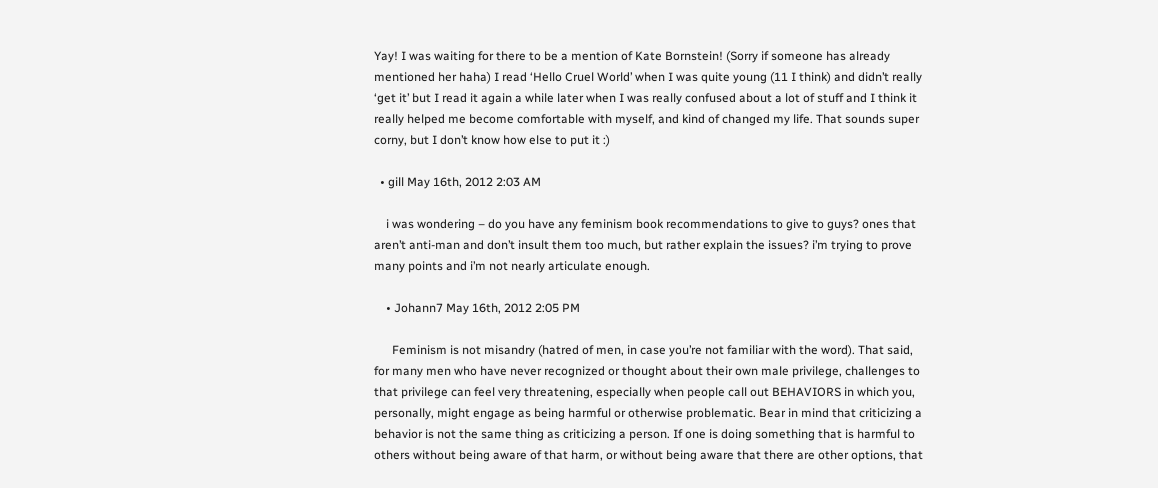Yay! I was waiting for there to be a mention of Kate Bornstein! (Sorry if someone has already mentioned her haha) I read ‘Hello Cruel World’ when I was quite young (11 I think) and didn’t really ‘get it’ but I read it again a while later when I was really confused about a lot of stuff and I think it really helped me become comfortable with myself, and kind of changed my life. That sounds super corny, but I don’t know how else to put it :)

  • gill May 16th, 2012 2:03 AM

    i was wondering – do you have any feminism book recommendations to give to guys? ones that aren’t anti-man and don’t insult them too much, but rather explain the issues? i’m trying to prove many points and i’m not nearly articulate enough.

    • Johann7 May 16th, 2012 2:05 PM

      Feminism is not misandry (hatred of men, in case you’re not familiar with the word). That said, for many men who have never recognized or thought about their own male privilege, challenges to that privilege can feel very threatening, especially when people call out BEHAVIORS in which you, personally, might engage as being harmful or otherwise problematic. Bear in mind that criticizing a behavior is not the same thing as criticizing a person. If one is doing something that is harmful to others without being aware of that harm, or without being aware that there are other options, that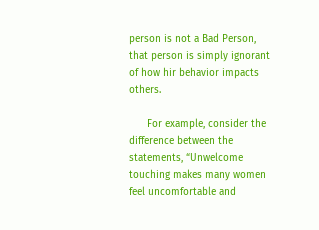person is not a Bad Person, that person is simply ignorant of how hir behavior impacts others.

      For example, consider the difference between the statements, “Unwelcome touching makes many women feel uncomfortable and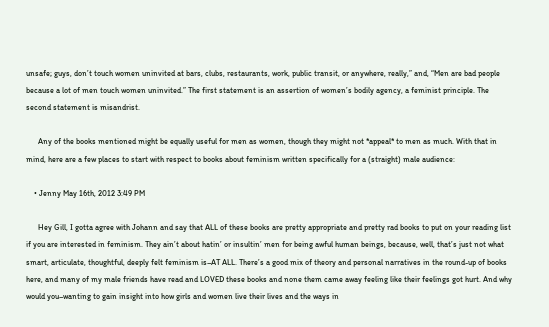unsafe; guys, don’t touch women uninvited at bars, clubs, restaurants, work, public transit, or anywhere, really,” and, “Men are bad people because a lot of men touch women uninvited.” The first statement is an assertion of women’s bodily agency, a feminist principle. The second statement is misandrist.

      Any of the books mentioned might be equally useful for men as women, though they might not *appeal* to men as much. With that in mind, here are a few places to start with respect to books about feminism written specifically for a (straight) male audience:

    • Jenny May 16th, 2012 3:49 PM

      Hey Gill, I gotta agree with Johann and say that ALL of these books are pretty appropriate and pretty rad books to put on your reading list if you are interested in feminism. They ain’t about hatin’ or insultin’ men for being awful human beings, because, well, that’s just not what smart, articulate, thoughtful, deeply felt feminism is–AT ALL. There’s a good mix of theory and personal narratives in the round-up of books here, and many of my male friends have read and LOVED these books and none them came away feeling like their feelings got hurt. And why would you–wanting to gain insight into how girls and women live their lives and the ways in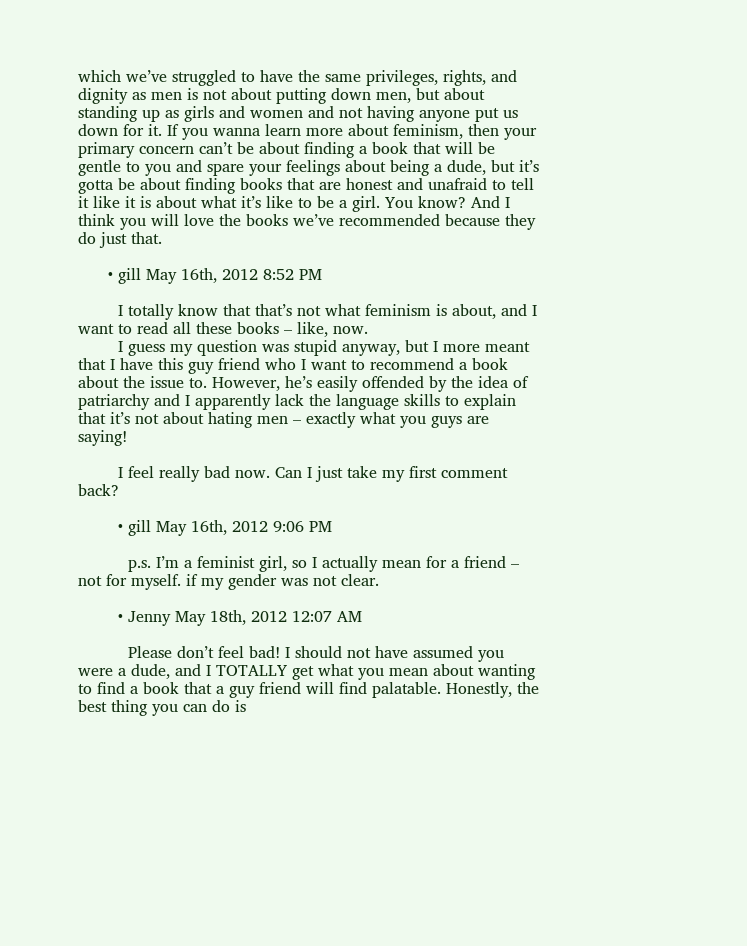which we’ve struggled to have the same privileges, rights, and dignity as men is not about putting down men, but about standing up as girls and women and not having anyone put us down for it. If you wanna learn more about feminism, then your primary concern can’t be about finding a book that will be gentle to you and spare your feelings about being a dude, but it’s gotta be about finding books that are honest and unafraid to tell it like it is about what it’s like to be a girl. You know? And I think you will love the books we’ve recommended because they do just that.

      • gill May 16th, 2012 8:52 PM

        I totally know that that’s not what feminism is about, and I want to read all these books – like, now.
        I guess my question was stupid anyway, but I more meant that I have this guy friend who I want to recommend a book about the issue to. However, he’s easily offended by the idea of patriarchy and I apparently lack the language skills to explain that it’s not about hating men – exactly what you guys are saying!

        I feel really bad now. Can I just take my first comment back?

        • gill May 16th, 2012 9:06 PM

          p.s. I’m a feminist girl, so I actually mean for a friend – not for myself. if my gender was not clear.

        • Jenny May 18th, 2012 12:07 AM

          Please don’t feel bad! I should not have assumed you were a dude, and I TOTALLY get what you mean about wanting to find a book that a guy friend will find palatable. Honestly, the best thing you can do is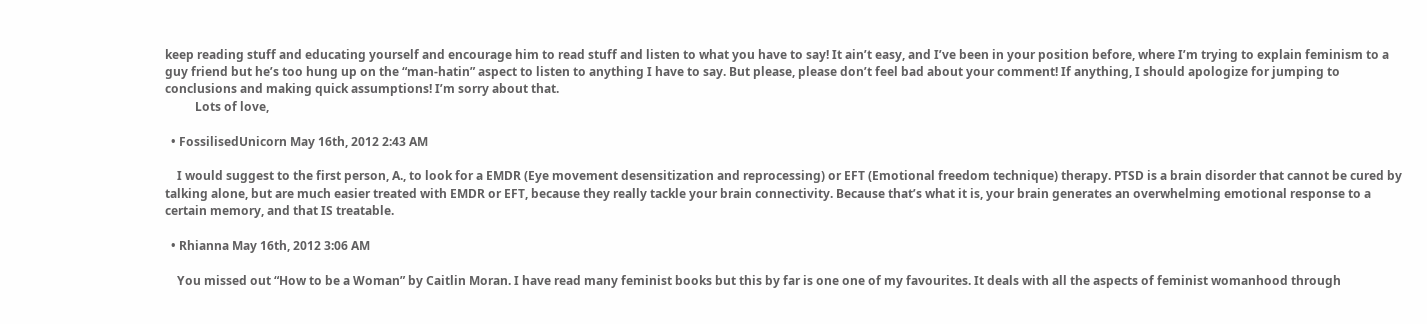keep reading stuff and educating yourself and encourage him to read stuff and listen to what you have to say! It ain’t easy, and I’ve been in your position before, where I’m trying to explain feminism to a guy friend but he’s too hung up on the “man-hatin” aspect to listen to anything I have to say. But please, please don’t feel bad about your comment! If anything, I should apologize for jumping to conclusions and making quick assumptions! I’m sorry about that.
          Lots of love,

  • FossilisedUnicorn May 16th, 2012 2:43 AM

    I would suggest to the first person, A., to look for a EMDR (Eye movement desensitization and reprocessing) or EFT (Emotional freedom technique) therapy. PTSD is a brain disorder that cannot be cured by talking alone, but are much easier treated with EMDR or EFT, because they really tackle your brain connectivity. Because that’s what it is, your brain generates an overwhelming emotional response to a certain memory, and that IS treatable.

  • Rhianna May 16th, 2012 3:06 AM

    You missed out “How to be a Woman” by Caitlin Moran. I have read many feminist books but this by far is one one of my favourites. It deals with all the aspects of feminist womanhood through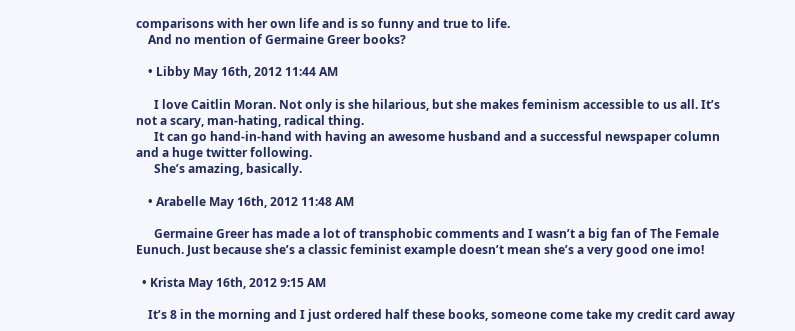comparisons with her own life and is so funny and true to life.
    And no mention of Germaine Greer books?

    • Libby May 16th, 2012 11:44 AM

      I love Caitlin Moran. Not only is she hilarious, but she makes feminism accessible to us all. It’s not a scary, man-hating, radical thing.
      It can go hand-in-hand with having an awesome husband and a successful newspaper column and a huge twitter following.
      She’s amazing, basically.

    • Arabelle May 16th, 2012 11:48 AM

      Germaine Greer has made a lot of transphobic comments and I wasn’t a big fan of The Female Eunuch. Just because she’s a classic feminist example doesn’t mean she’s a very good one imo!

  • Krista May 16th, 2012 9:15 AM

    It’s 8 in the morning and I just ordered half these books, someone come take my credit card away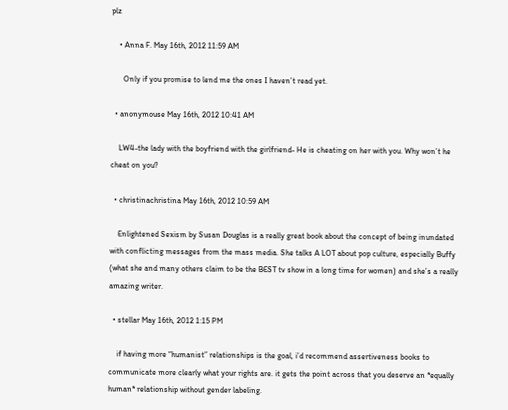plz

    • Anna F. May 16th, 2012 11:59 AM

      Only if you promise to lend me the ones I haven’t read yet.

  • anonymouse May 16th, 2012 10:41 AM

    LW4-the lady with the boyfriend with the girlfriend- He is cheating on her with you. Why won’t he cheat on you?

  • christinachristina May 16th, 2012 10:59 AM

    Enlightened Sexism by Susan Douglas is a really great book about the concept of being inundated with conflicting messages from the mass media. She talks A LOT about pop culture, especially Buffy (what she and many others claim to be the BEST tv show in a long time for women) and she’s a really amazing writer.

  • stellar May 16th, 2012 1:15 PM

    if having more “humanist” relationships is the goal, i’d recommend assertiveness books to communicate more clearly what your rights are. it gets the point across that you deserve an *equally human* relationship without gender labeling.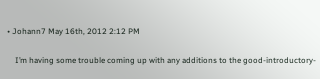• Johann7 May 16th, 2012 2:12 PM

    I’m having some trouble coming up with any additions to the good-introductory-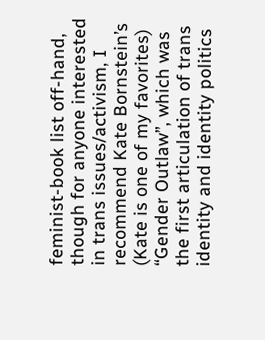feminist-book list off-hand, though for anyone interested in trans issues/activism, I recommend Kate Bornstein’s (Kate is one of my favorites) “Gender Outlaw”, which was the first articulation of trans identity and identity politics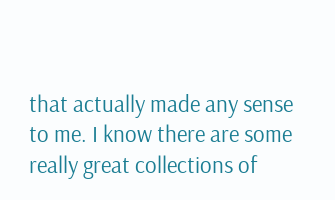that actually made any sense to me. I know there are some really great collections of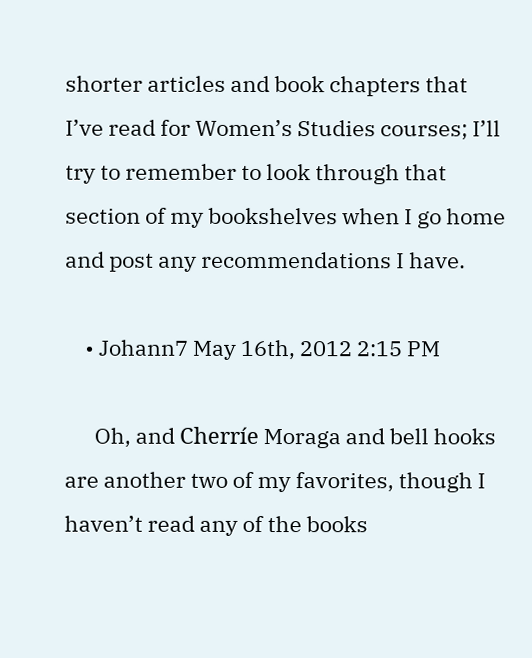shorter articles and book chapters that I’ve read for Women’s Studies courses; I’ll try to remember to look through that section of my bookshelves when I go home and post any recommendations I have.

    • Johann7 May 16th, 2012 2:15 PM

      Oh, and Cherríe Moraga and bell hooks are another two of my favorites, though I haven’t read any of the books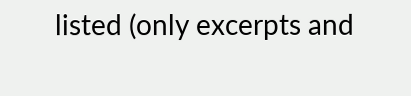listed (only excerpts and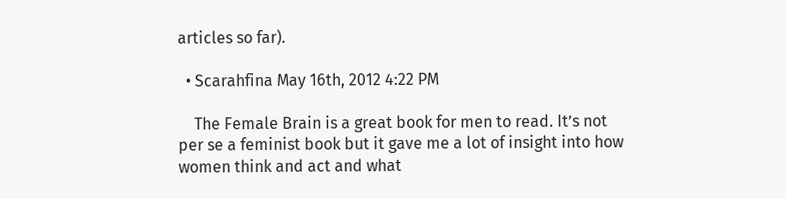articles so far).

  • Scarahfina May 16th, 2012 4:22 PM

    The Female Brain is a great book for men to read. It’s not per se a feminist book but it gave me a lot of insight into how women think and act and what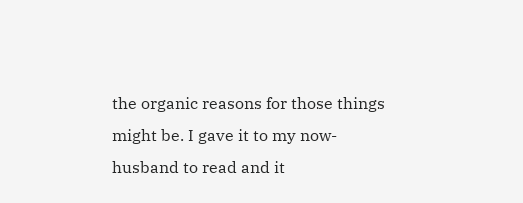the organic reasons for those things might be. I gave it to my now-husband to read and it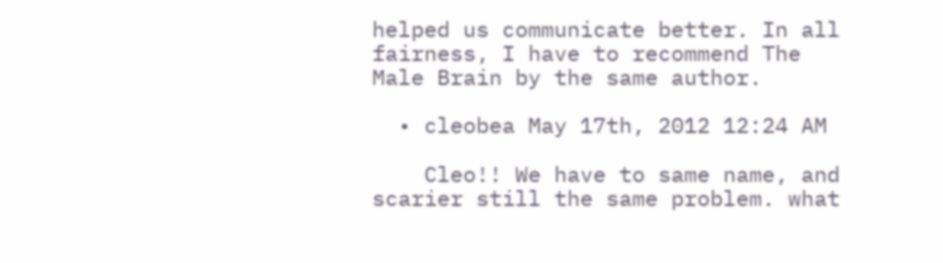helped us communicate better. In all fairness, I have to recommend The Male Brain by the same author.

  • cleobea May 17th, 2012 12:24 AM

    Cleo!! We have to same name, and scarier still the same problem. what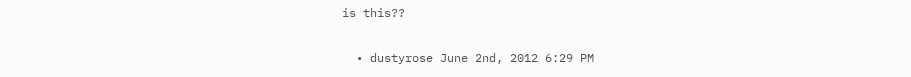is this??

  • dustyrose June 2nd, 2012 6:29 PM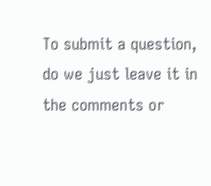To submit a question, do we just leave it in the comments or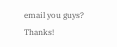email you guys? Thanks!